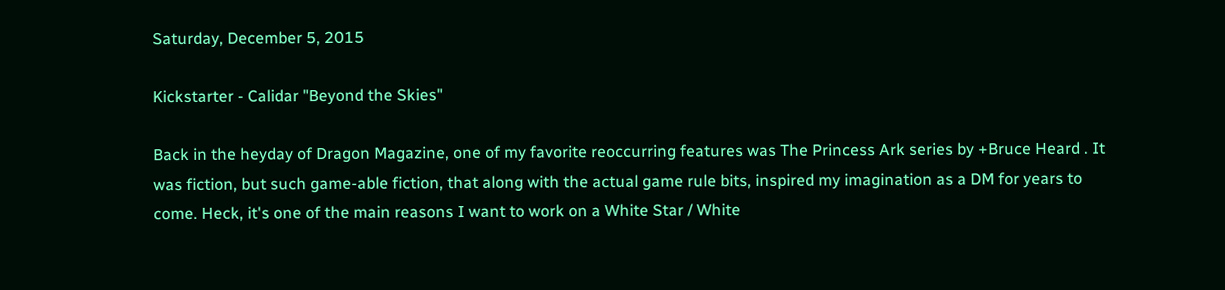Saturday, December 5, 2015

Kickstarter - Calidar "Beyond the Skies"

Back in the heyday of Dragon Magazine, one of my favorite reoccurring features was The Princess Ark series by +Bruce Heard . It was fiction, but such game-able fiction, that along with the actual game rule bits, inspired my imagination as a DM for years to come. Heck, it's one of the main reasons I want to work on a White Star / White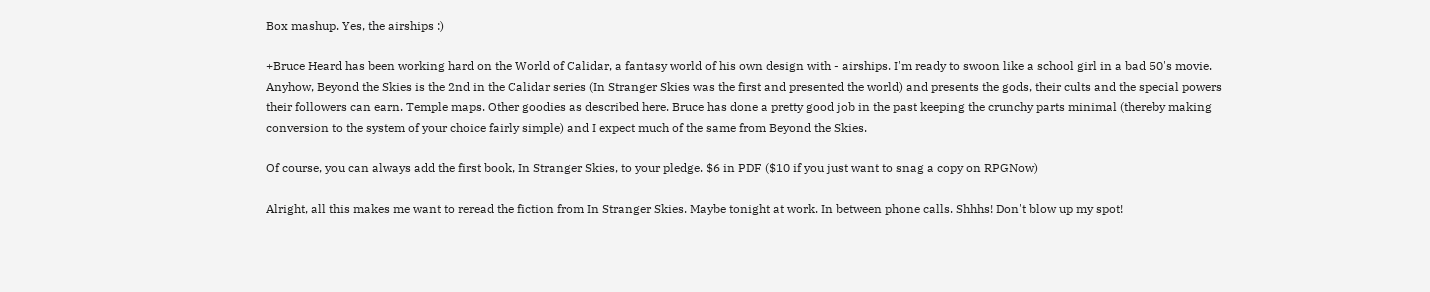Box mashup. Yes, the airships :)

+Bruce Heard has been working hard on the World of Calidar, a fantasy world of his own design with - airships. I'm ready to swoon like a school girl in a bad 50's movie. Anyhow, Beyond the Skies is the 2nd in the Calidar series (In Stranger Skies was the first and presented the world) and presents the gods, their cults and the special powers their followers can earn. Temple maps. Other goodies as described here. Bruce has done a pretty good job in the past keeping the crunchy parts minimal (thereby making conversion to the system of your choice fairly simple) and I expect much of the same from Beyond the Skies.

Of course, you can always add the first book, In Stranger Skies, to your pledge. $6 in PDF ($10 if you just want to snag a copy on RPGNow)

Alright, all this makes me want to reread the fiction from In Stranger Skies. Maybe tonight at work. In between phone calls. Shhhs! Don't blow up my spot!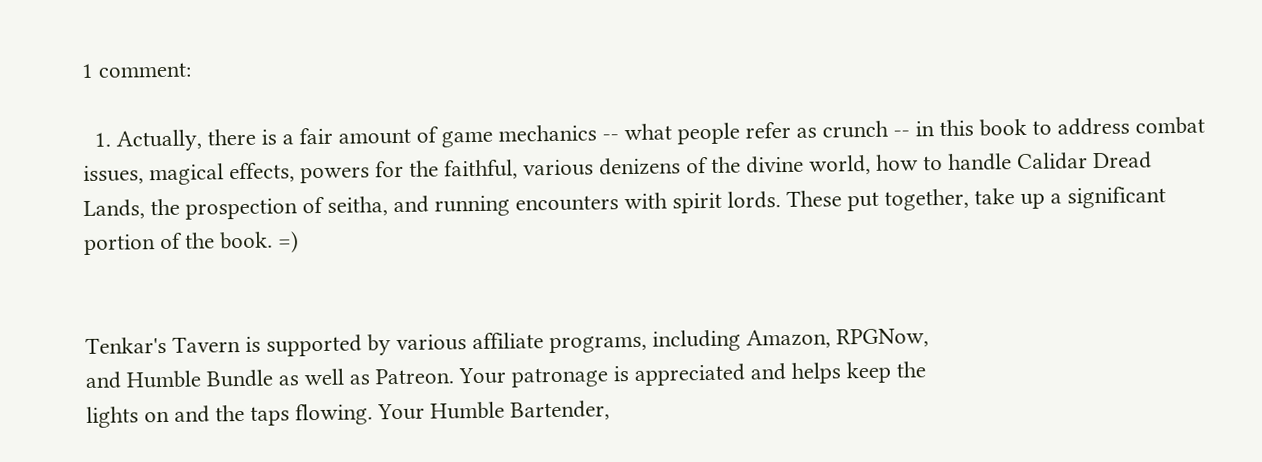1 comment:

  1. Actually, there is a fair amount of game mechanics -- what people refer as crunch -- in this book to address combat issues, magical effects, powers for the faithful, various denizens of the divine world, how to handle Calidar Dread Lands, the prospection of seitha, and running encounters with spirit lords. These put together, take up a significant portion of the book. =)


Tenkar's Tavern is supported by various affiliate programs, including Amazon, RPGNow,
and Humble Bundle as well as Patreon. Your patronage is appreciated and helps keep the
lights on and the taps flowing. Your Humble Bartender,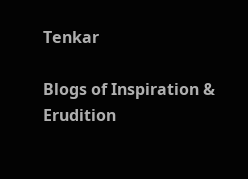Tenkar

Blogs of Inspiration & Erudition